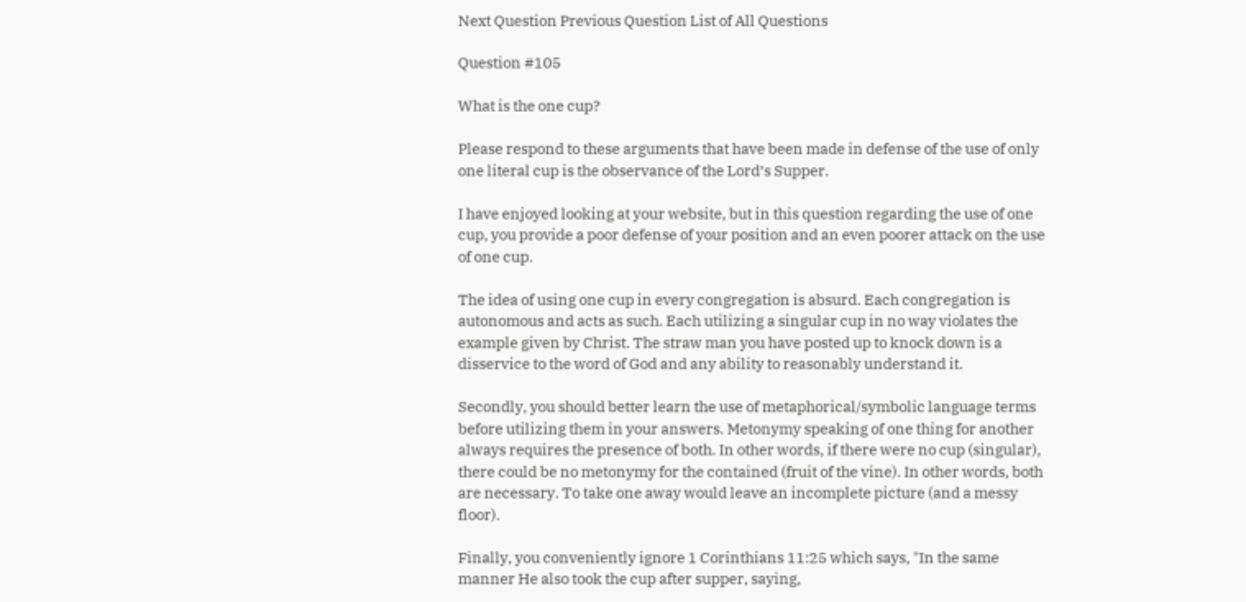Next Question Previous Question List of All Questions

Question #105

What is the one cup?

Please respond to these arguments that have been made in defense of the use of only one literal cup is the observance of the Lord’s Supper.

I have enjoyed looking at your website, but in this question regarding the use of one cup, you provide a poor defense of your position and an even poorer attack on the use of one cup.

The idea of using one cup in every congregation is absurd. Each congregation is autonomous and acts as such. Each utilizing a singular cup in no way violates the example given by Christ. The straw man you have posted up to knock down is a disservice to the word of God and any ability to reasonably understand it.

Secondly, you should better learn the use of metaphorical/symbolic language terms before utilizing them in your answers. Metonymy speaking of one thing for another always requires the presence of both. In other words, if there were no cup (singular), there could be no metonymy for the contained (fruit of the vine). In other words, both are necessary. To take one away would leave an incomplete picture (and a messy floor).

Finally, you conveniently ignore 1 Corinthians 11:25 which says, "In the same manner He also took the cup after supper, saying,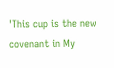'This cup is the new covenant in My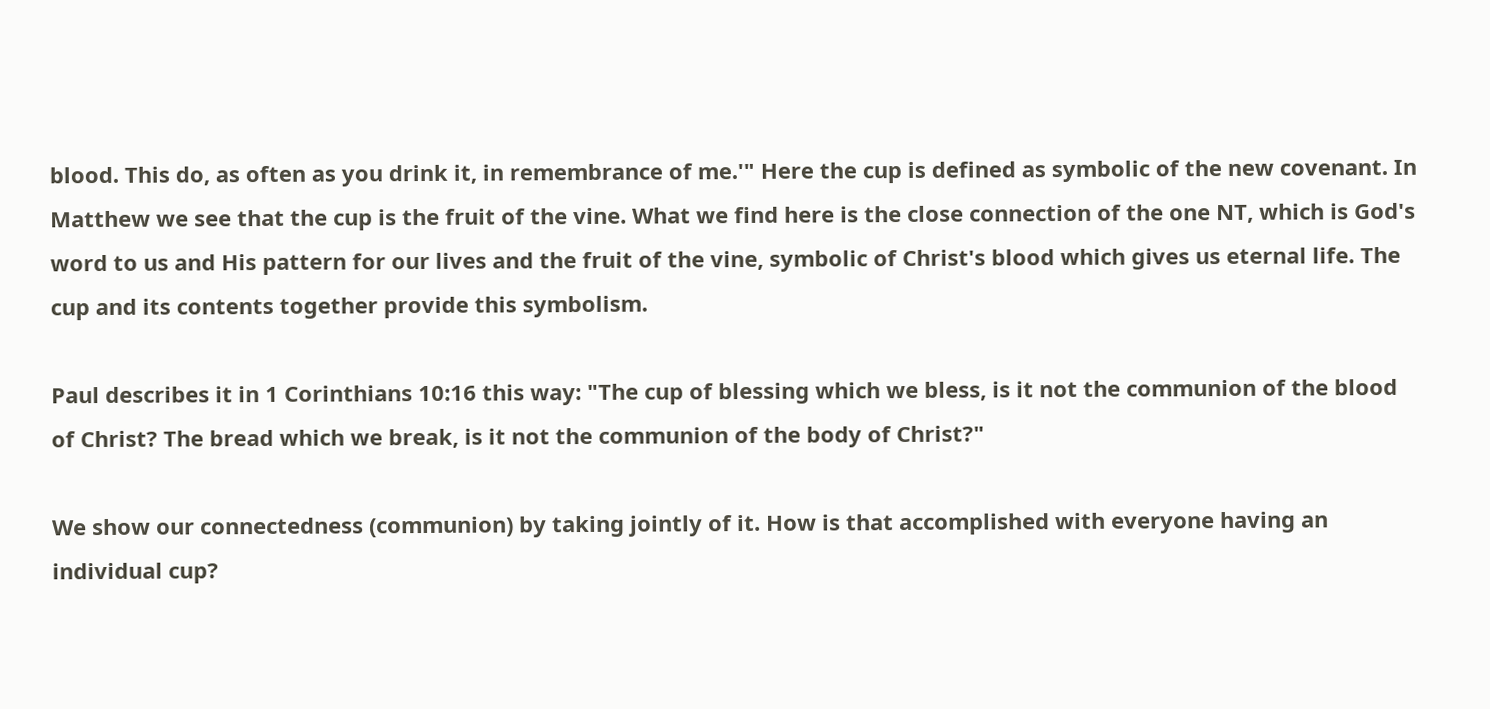blood. This do, as often as you drink it, in remembrance of me.'" Here the cup is defined as symbolic of the new covenant. In Matthew we see that the cup is the fruit of the vine. What we find here is the close connection of the one NT, which is God's word to us and His pattern for our lives and the fruit of the vine, symbolic of Christ's blood which gives us eternal life. The cup and its contents together provide this symbolism.

Paul describes it in 1 Corinthians 10:16 this way: "The cup of blessing which we bless, is it not the communion of the blood of Christ? The bread which we break, is it not the communion of the body of Christ?"

We show our connectedness (communion) by taking jointly of it. How is that accomplished with everyone having an individual cup?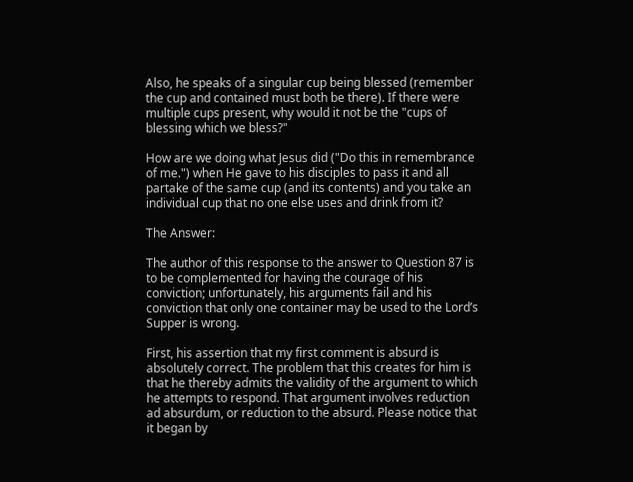Also, he speaks of a singular cup being blessed (remember the cup and contained must both be there). If there were multiple cups present, why would it not be the "cups of blessing which we bless?"

How are we doing what Jesus did ("Do this in remembrance of me.") when He gave to his disciples to pass it and all partake of the same cup (and its contents) and you take an individual cup that no one else uses and drink from it?

The Answer:

The author of this response to the answer to Question 87 is to be complemented for having the courage of his conviction; unfortunately, his arguments fail and his conviction that only one container may be used to the Lord’s Supper is wrong.

First, his assertion that my first comment is absurd is absolutely correct. The problem that this creates for him is that he thereby admits the validity of the argument to which he attempts to respond. That argument involves reduction ad absurdum, or reduction to the absurd. Please notice that it began by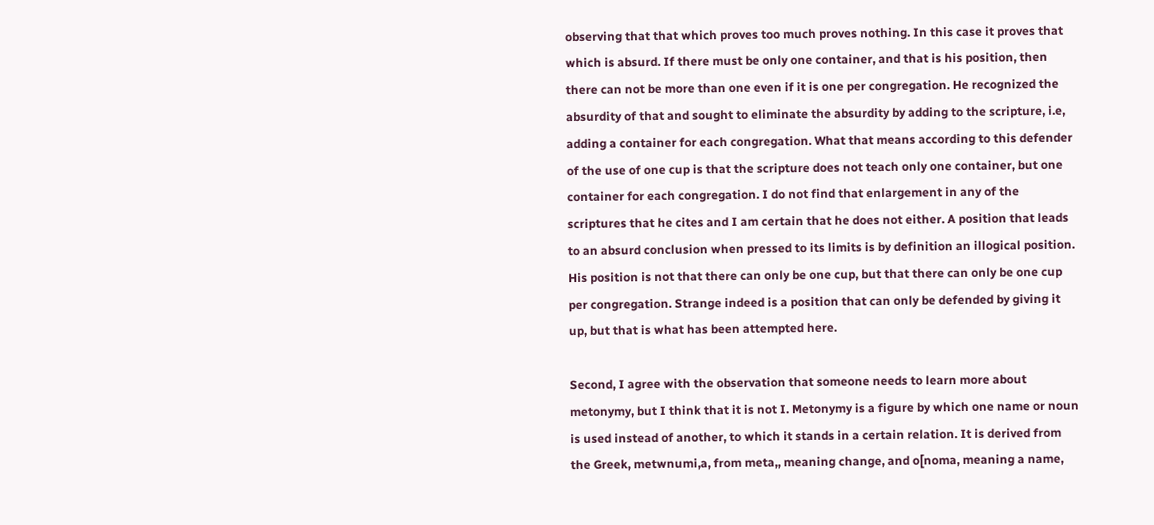observing that that which proves too much proves nothing. In this case it proves that which is absurd. If there must be only one container, and that is his position, then there can not be more than one even if it is one per congregation. He recognized the absurdity of that and sought to eliminate the absurdity by adding to the scripture, i.e, adding a container for each congregation. What that means according to this defender of the use of one cup is that the scripture does not teach only one container, but one container for each congregation. I do not find that enlargement in any of the scriptures that he cites and I am certain that he does not either. A position that leads to an absurd conclusion when pressed to its limits is by definition an illogical position. His position is not that there can only be one cup, but that there can only be one cup per congregation. Strange indeed is a position that can only be defended by giving it up, but that is what has been attempted here.

Second, I agree with the observation that someone needs to learn more about metonymy, but I think that it is not I. Metonymy is a figure by which one name or noun is used instead of another, to which it stands in a certain relation. It is derived from the Greek, metwnumi,a, from meta,, meaning change, and o[noma, meaning a name,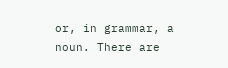or, in grammar, a noun. There are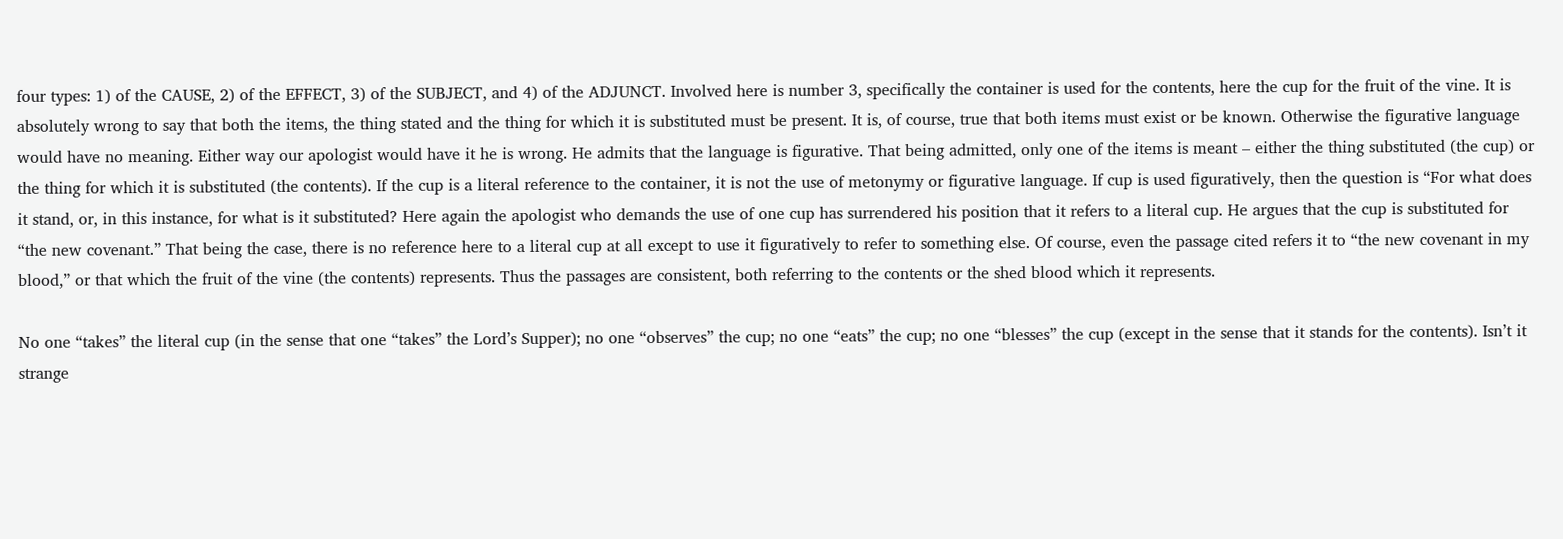four types: 1) of the CAUSE, 2) of the EFFECT, 3) of the SUBJECT, and 4) of the ADJUNCT. Involved here is number 3, specifically the container is used for the contents, here the cup for the fruit of the vine. It is absolutely wrong to say that both the items, the thing stated and the thing for which it is substituted must be present. It is, of course, true that both items must exist or be known. Otherwise the figurative language would have no meaning. Either way our apologist would have it he is wrong. He admits that the language is figurative. That being admitted, only one of the items is meant – either the thing substituted (the cup) or the thing for which it is substituted (the contents). If the cup is a literal reference to the container, it is not the use of metonymy or figurative language. If cup is used figuratively, then the question is “For what does it stand, or, in this instance, for what is it substituted? Here again the apologist who demands the use of one cup has surrendered his position that it refers to a literal cup. He argues that the cup is substituted for “the new covenant.” That being the case, there is no reference here to a literal cup at all except to use it figuratively to refer to something else. Of course, even the passage cited refers it to “the new covenant in my blood,” or that which the fruit of the vine (the contents) represents. Thus the passages are consistent, both referring to the contents or the shed blood which it represents.

No one “takes” the literal cup (in the sense that one “takes” the Lord’s Supper); no one “observes” the cup; no one “eats” the cup; no one “blesses” the cup (except in the sense that it stands for the contents). Isn’t it strange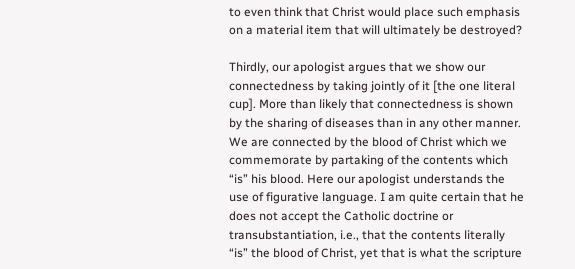to even think that Christ would place such emphasis on a material item that will ultimately be destroyed?

Thirdly, our apologist argues that we show our connectedness by taking jointly of it [the one literal cup]. More than likely that connectedness is shown by the sharing of diseases than in any other manner. We are connected by the blood of Christ which we commemorate by partaking of the contents which “is” his blood. Here our apologist understands the use of figurative language. I am quite certain that he does not accept the Catholic doctrine or transubstantiation, i.e., that the contents literally “is” the blood of Christ, yet that is what the scripture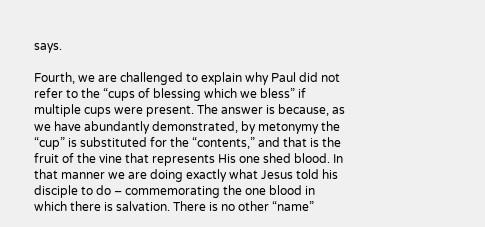says.

Fourth, we are challenged to explain why Paul did not refer to the “cups of blessing which we bless” if multiple cups were present. The answer is because, as we have abundantly demonstrated, by metonymy the “cup” is substituted for the “contents,” and that is the fruit of the vine that represents His one shed blood. In that manner we are doing exactly what Jesus told his disciple to do – commemorating the one blood in which there is salvation. There is no other “name”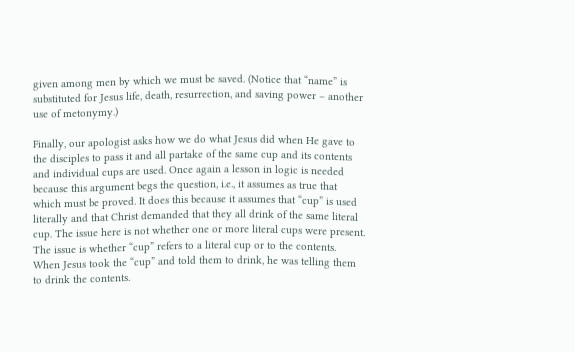given among men by which we must be saved. (Notice that “name” is substituted for Jesus life, death, resurrection, and saving power – another use of metonymy.)

Finally, our apologist asks how we do what Jesus did when He gave to the disciples to pass it and all partake of the same cup and its contents and individual cups are used. Once again a lesson in logic is needed because this argument begs the question, i.e., it assumes as true that which must be proved. It does this because it assumes that “cup” is used literally and that Christ demanded that they all drink of the same literal cup. The issue here is not whether one or more literal cups were present. The issue is whether “cup” refers to a literal cup or to the contents. When Jesus took the “cup” and told them to drink, he was telling them to drink the contents.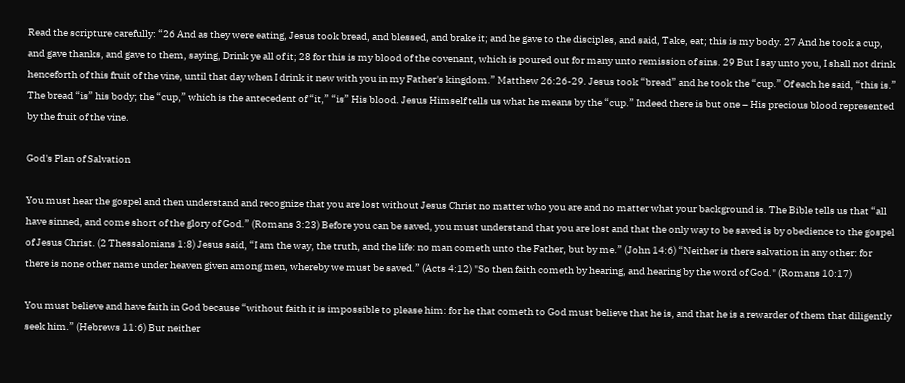Read the scripture carefully: “26 And as they were eating, Jesus took bread, and blessed, and brake it; and he gave to the disciples, and said, Take, eat; this is my body. 27 And he took a cup, and gave thanks, and gave to them, saying, Drink ye all of it; 28 for this is my blood of the covenant, which is poured out for many unto remission of sins. 29 But I say unto you, I shall not drink henceforth of this fruit of the vine, until that day when I drink it new with you in my Father's kingdom.” Matthew 26:26-29. Jesus took “bread” and he took the “cup.” Of each he said, “this is.” The bread “is” his body; the “cup,” which is the antecedent of “it,” “is” His blood. Jesus Himself tells us what he means by the “cup.” Indeed there is but one – His precious blood represented by the fruit of the vine.

God's Plan of Salvation

You must hear the gospel and then understand and recognize that you are lost without Jesus Christ no matter who you are and no matter what your background is. The Bible tells us that “all have sinned, and come short of the glory of God.” (Romans 3:23) Before you can be saved, you must understand that you are lost and that the only way to be saved is by obedience to the gospel of Jesus Christ. (2 Thessalonians 1:8) Jesus said, “I am the way, the truth, and the life: no man cometh unto the Father, but by me.” (John 14:6) “Neither is there salvation in any other: for there is none other name under heaven given among men, whereby we must be saved.” (Acts 4:12) "So then faith cometh by hearing, and hearing by the word of God." (Romans 10:17)

You must believe and have faith in God because “without faith it is impossible to please him: for he that cometh to God must believe that he is, and that he is a rewarder of them that diligently seek him.” (Hebrews 11:6) But neither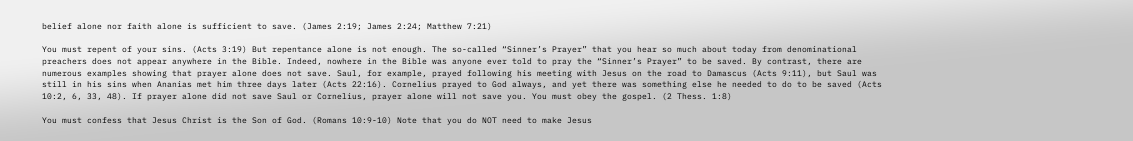belief alone nor faith alone is sufficient to save. (James 2:19; James 2:24; Matthew 7:21)

You must repent of your sins. (Acts 3:19) But repentance alone is not enough. The so-called “Sinner’s Prayer” that you hear so much about today from denominational preachers does not appear anywhere in the Bible. Indeed, nowhere in the Bible was anyone ever told to pray the “Sinner’s Prayer” to be saved. By contrast, there are numerous examples showing that prayer alone does not save. Saul, for example, prayed following his meeting with Jesus on the road to Damascus (Acts 9:11), but Saul was still in his sins when Ananias met him three days later (Acts 22:16). Cornelius prayed to God always, and yet there was something else he needed to do to be saved (Acts 10:2, 6, 33, 48). If prayer alone did not save Saul or Cornelius, prayer alone will not save you. You must obey the gospel. (2 Thess. 1:8)

You must confess that Jesus Christ is the Son of God. (Romans 10:9-10) Note that you do NOT need to make Jesus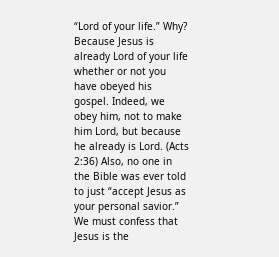“Lord of your life.” Why? Because Jesus is already Lord of your life whether or not you have obeyed his gospel. Indeed, we obey him, not to make him Lord, but because he already is Lord. (Acts 2:36) Also, no one in the Bible was ever told to just “accept Jesus as your personal savior.” We must confess that Jesus is the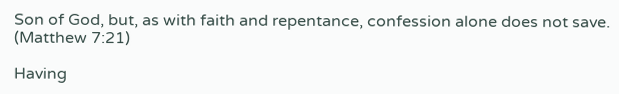Son of God, but, as with faith and repentance, confession alone does not save. (Matthew 7:21)

Having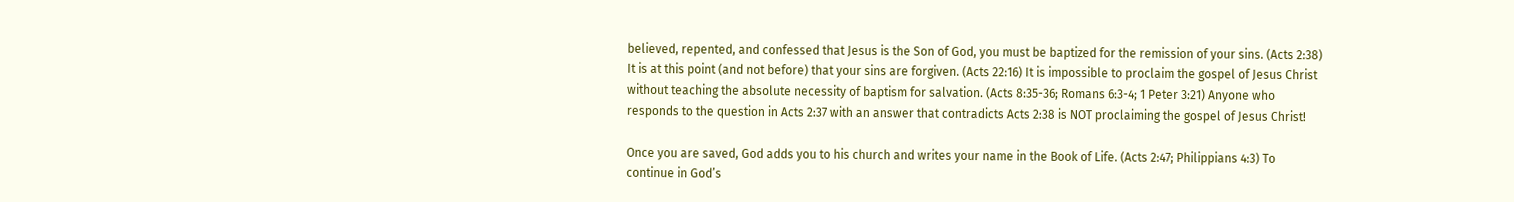believed, repented, and confessed that Jesus is the Son of God, you must be baptized for the remission of your sins. (Acts 2:38) It is at this point (and not before) that your sins are forgiven. (Acts 22:16) It is impossible to proclaim the gospel of Jesus Christ without teaching the absolute necessity of baptism for salvation. (Acts 8:35-36; Romans 6:3-4; 1 Peter 3:21) Anyone who responds to the question in Acts 2:37 with an answer that contradicts Acts 2:38 is NOT proclaiming the gospel of Jesus Christ!

Once you are saved, God adds you to his church and writes your name in the Book of Life. (Acts 2:47; Philippians 4:3) To continue in God’s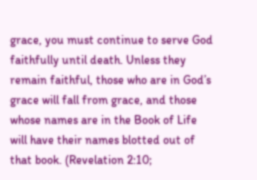grace, you must continue to serve God faithfully until death. Unless they remain faithful, those who are in God’s grace will fall from grace, and those whose names are in the Book of Life will have their names blotted out of that book. (Revelation 2:10;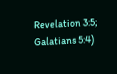Revelation 3:5; Galatians 5:4)